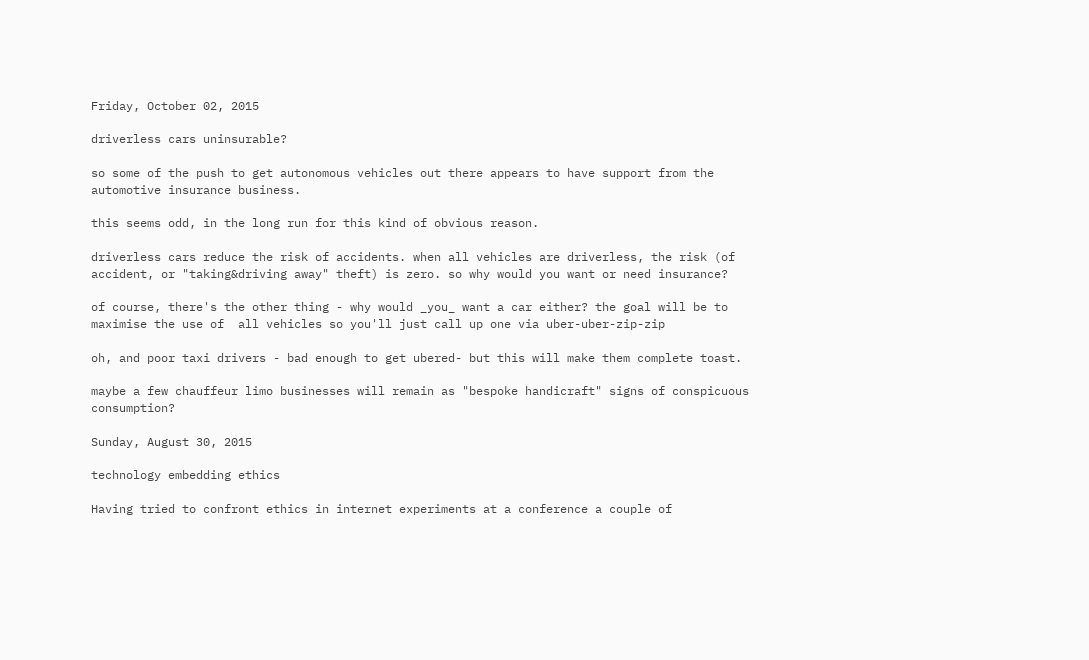Friday, October 02, 2015

driverless cars uninsurable?

so some of the push to get autonomous vehicles out there appears to have support from the automotive insurance business.

this seems odd, in the long run for this kind of obvious reason.

driverless cars reduce the risk of accidents. when all vehicles are driverless, the risk (of accident, or "taking&driving away" theft) is zero. so why would you want or need insurance?

of course, there's the other thing - why would _you_ want a car either? the goal will be to maximise the use of  all vehicles so you'll just call up one via uber-uber-zip-zip

oh, and poor taxi drivers - bad enough to get ubered- but this will make them complete toast.

maybe a few chauffeur limo businesses will remain as "bespoke handicraft" signs of conspicuous consumption?

Sunday, August 30, 2015

technology embedding ethics

Having tried to confront ethics in internet experiments at a conference a couple of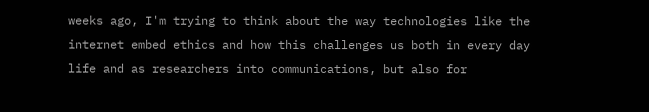weeks ago, I'm trying to think about the way technologies like the internet embed ethics and how this challenges us both in every day life and as researchers into communications, but also for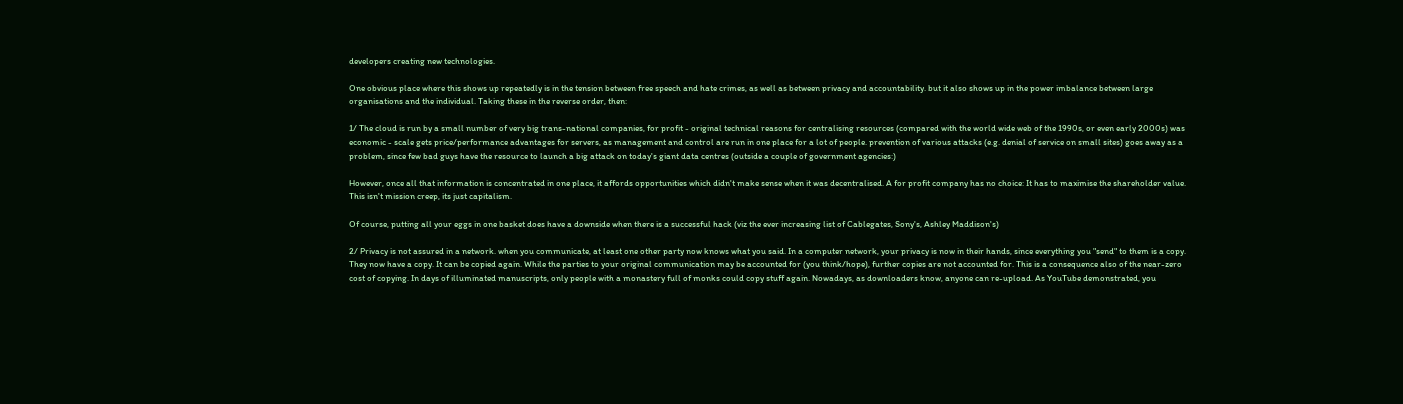developers creating new technologies.

One obvious place where this shows up repeatedly is in the tension between free speech and hate crimes, as well as between privacy and accountability. but it also shows up in the power imbalance between large organisations and the individual. Taking these in the reverse order, then:

1/ The cloud is run by a small number of very big trans-national companies, for profit - original technical reasons for centralising resources (compared with the world wide web of the 1990s, or even early 2000s) was economic - scale gets price/performance advantages for servers, as management and control are run in one place for a lot of people. prevention of various attacks (e.g. denial of service on small sites) goes away as a problem, since few bad guys have the resource to launch a big attack on today's giant data centres (outside a couple of government agencies:)

However, once all that information is concentrated in one place, it affords opportunities which didn't make sense when it was decentralised. A for profit company has no choice: It has to maximise the shareholder value. This isn't mission creep, its just capitalism.

Of course, putting all your eggs in one basket does have a downside when there is a successful hack (viz the ever increasing list of Cablegates, Sony's, Ashley Maddison's)

2/ Privacy is not assured in a network. when you communicate, at least one other party now knows what you said. In a computer network, your privacy is now in their hands, since everything you "send" to them is a copy. They now have a copy. It can be copied again. While the parties to your original communication may be accounted for (you think/hope), further copies are not accounted for. This is a consequence also of the near-zero cost of copying. In days of illuminated manuscripts, only people with a monastery full of monks could copy stuff again. Nowadays, as downloaders know, anyone can re-upload. As YouTube demonstrated, you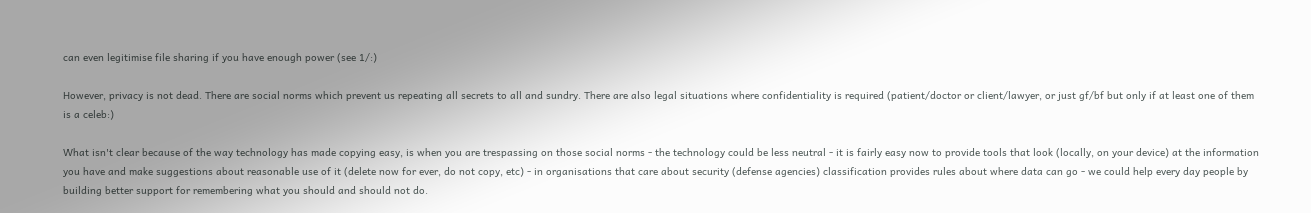can even legitimise file sharing if you have enough power (see 1/:)

However, privacy is not dead. There are social norms which prevent us repeating all secrets to all and sundry. There are also legal situations where confidentiality is required (patient/doctor or client/lawyer, or just gf/bf but only if at least one of them is a celeb:)

What isn't clear because of the way technology has made copying easy, is when you are trespassing on those social norms - the technology could be less neutral - it is fairly easy now to provide tools that look (locally, on your device) at the information you have and make suggestions about reasonable use of it (delete now for ever, do not copy, etc) - in organisations that care about security (defense agencies) classification provides rules about where data can go - we could help every day people by building better support for remembering what you should and should not do.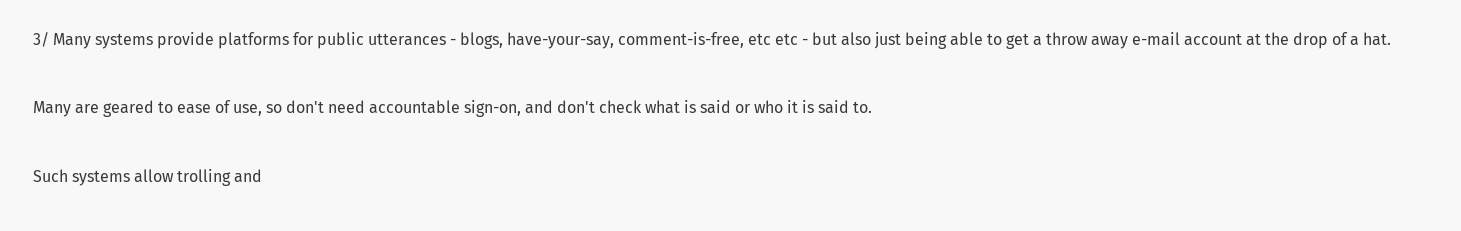3/ Many systems provide platforms for public utterances - blogs, have-your-say, comment-is-free, etc etc - but also just being able to get a throw away e-mail account at the drop of a hat.

Many are geared to ease of use, so don't need accountable sign-on, and don't check what is said or who it is said to.

Such systems allow trolling and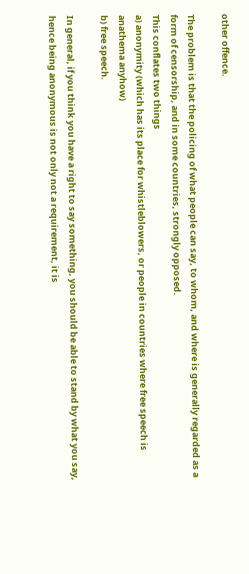other offence.

The problem is that the policing of what people can say, to whom, and where is generally regarded as a form of censorship, and in some countries, strongly opposed.
This conflates two things
a) anonymity (which has its place for whistleblowers, or people in countries where free speech is anathema anyhow)
b) free speech.

In general, if you think you have a right to say something, you should be able to stand by what you say, hence being anonymous is not only not a requirement, it is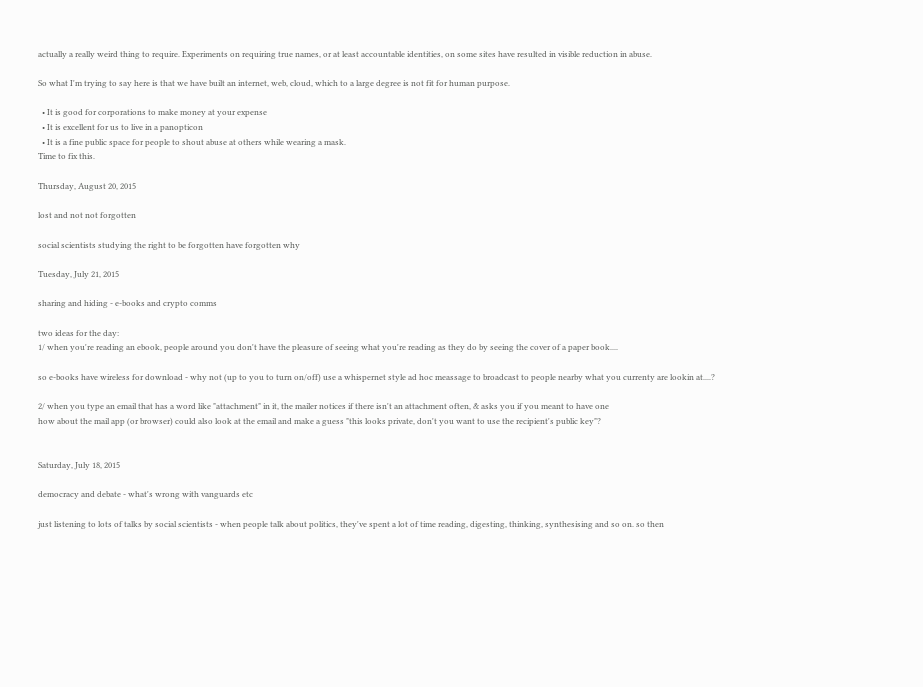actually a really weird thing to require. Experiments on requiring true names, or at least accountable identities, on some sites have resulted in visible reduction in abuse.

So what I'm trying to say here is that we have built an internet, web, cloud, which to a large degree is not fit for human purpose.

  • It is good for corporations to make money at your expense
  • It is excellent for us to live in a panopticon
  • It is a fine public space for people to shout abuse at others while wearing a mask.
Time to fix this.

Thursday, August 20, 2015

lost and not not forgotten

social scientists studying the right to be forgotten have forgotten why

Tuesday, July 21, 2015

sharing and hiding - e-books and crypto comms

two ideas for the day:
1/ when you're reading an ebook, people around you don't have the pleasure of seeing what you're reading as they do by seeing the cover of a paper book....

so e-books have wireless for download - why not (up to you to turn on/off) use a whispernet style ad hoc meassage to broadcast to people nearby what you currenty are lookin at....?

2/ when you type an email that has a word like "attachment" in it, the mailer notices if there isn't an attachment often, & asks you if you meant to have one
how about the mail app (or browser) could also look at the email and make a guess "this looks private, don't you want to use the recipient's public key"?


Saturday, July 18, 2015

democracy and debate - what's wrong with vanguards etc

just listening to lots of talks by social scientists - when people talk about politics, they've spent a lot of time reading, digesting, thinking, synthesising and so on. so then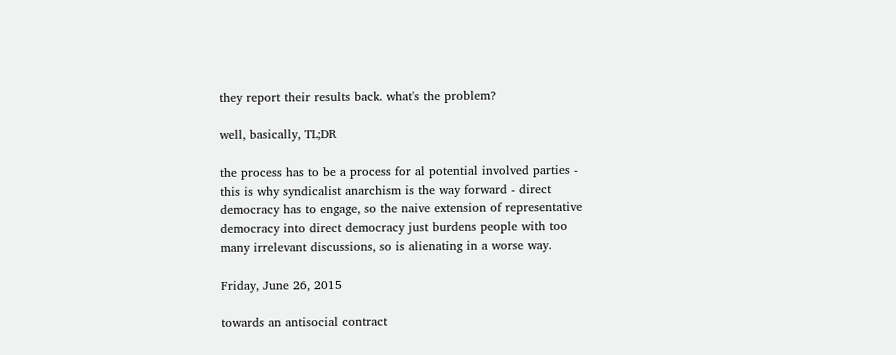they report their results back. what's the problem?

well, basically, TL;DR

the process has to be a process for al potential involved parties - this is why syndicalist anarchism is the way forward - direct democracy has to engage, so the naive extension of representative democracy into direct democracy just burdens people with too many irrelevant discussions, so is alienating in a worse way.

Friday, June 26, 2015

towards an antisocial contract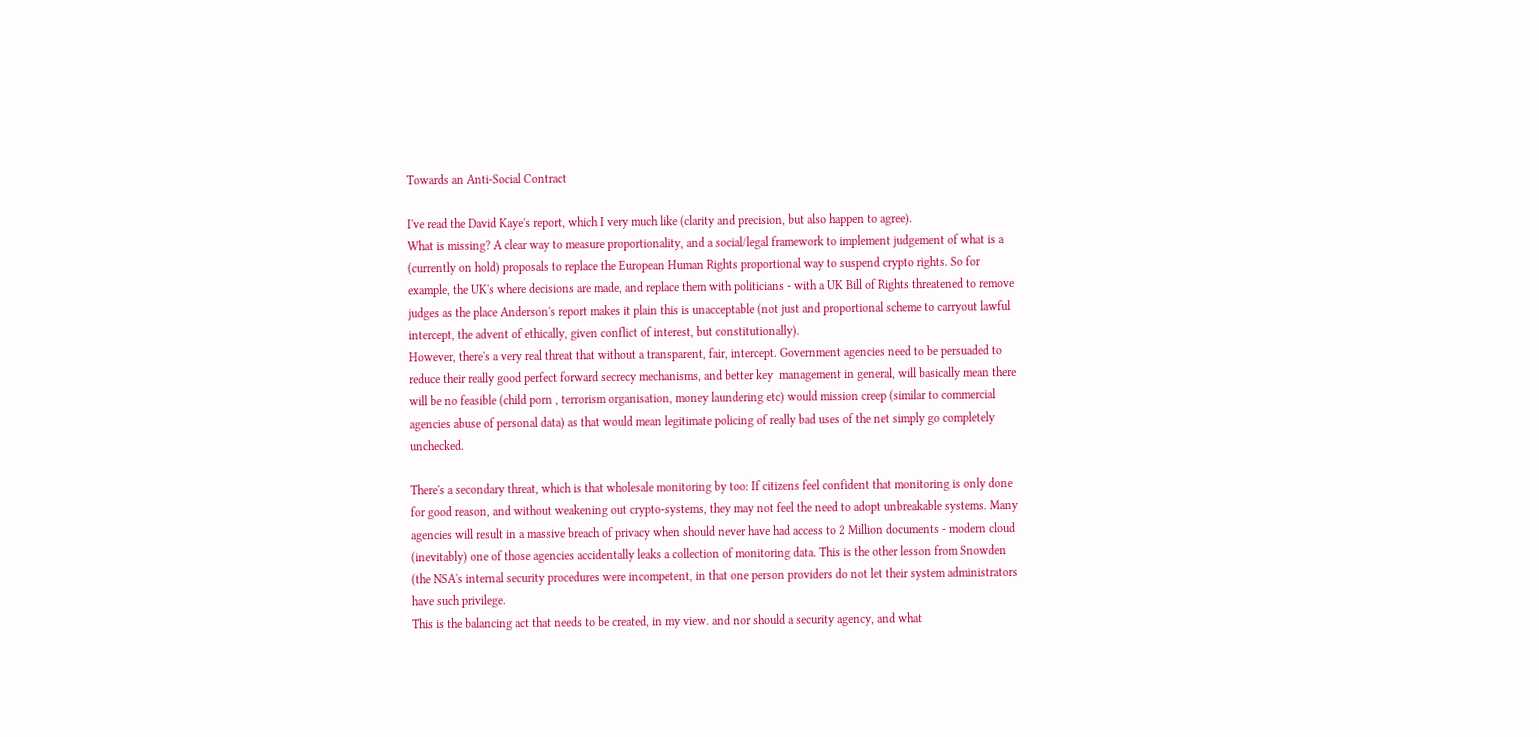Towards an Anti-Social Contract

I've read the David Kaye's report, which I very much like (clarity and precision, but also happen to agree).
What is missing? A clear way to measure proportionality, and a social/legal framework to implement judgement of what is a (currently on hold) proposals to replace the European Human Rights proportional way to suspend crypto rights. So for example, the UK's where decisions are made, and replace them with politicians - with a UK Bill of Rights threatened to remove judges as the place Anderson's report makes it plain this is unacceptable (not just and proportional scheme to carryout lawful intercept, the advent of ethically, given conflict of interest, but constitutionally).
However, there's a very real threat that without a transparent, fair, intercept. Government agencies need to be persuaded to reduce their really good perfect forward secrecy mechanisms, and better key  management in general, will basically mean there will be no feasible (child porn , terrorism organisation, money laundering etc) would mission creep (similar to commercial agencies abuse of personal data) as that would mean legitimate policing of really bad uses of the net simply go completely unchecked.

There's a secondary threat, which is that wholesale monitoring by too: If citizens feel confident that monitoring is only done for good reason, and without weakening out crypto-systems, they may not feel the need to adopt unbreakable systems. Many agencies will result in a massive breach of privacy when should never have had access to 2 Million documents - modern cloud (inevitably) one of those agencies accidentally leaks a collection of monitoring data. This is the other lesson from Snowden (the NSA's internal security procedures were incompetent, in that one person providers do not let their system administrators have such privilege.
This is the balancing act that needs to be created, in my view. and nor should a security agency, and what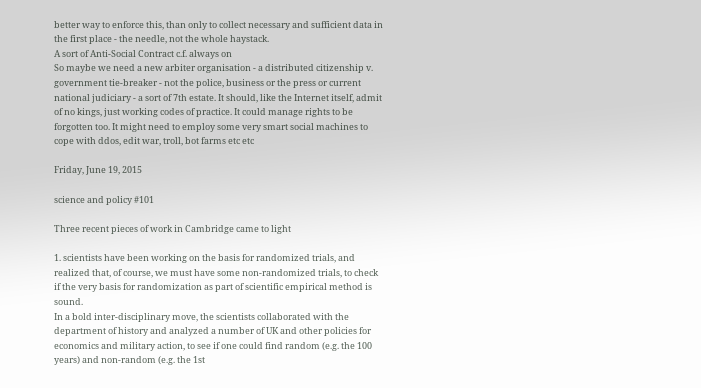better way to enforce this, than only to collect necessary and sufficient data in the first place - the needle, not the whole haystack.
A sort of Anti-Social Contract c.f. always on
So maybe we need a new arbiter organisation - a distributed citizenship v. government tie-breaker - not the police, business or the press or current national judiciary - a sort of 7th estate. It should, like the Internet itself, admit of no kings, just working codes of practice. It could manage rights to be forgotten too. It might need to employ some very smart social machines to cope with ddos, edit war, troll, bot farms etc etc

Friday, June 19, 2015

science and policy #101

Three recent pieces of work in Cambridge came to light

1. scientists have been working on the basis for randomized trials, and realized that, of course, we must have some non-randomized trials, to check if the very basis for randomization as part of scientific empirical method is sound.
In a bold inter-disciplinary move, the scientists collaborated with the department of history and analyzed a number of UK and other policies for economics and military action, to see if one could find random (e.g. the 100 years) and non-random (e.g. the 1st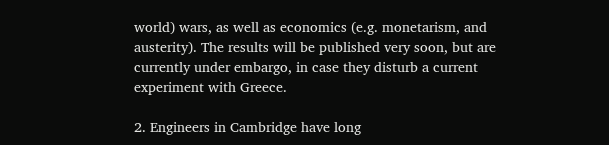world) wars, as well as economics (e.g. monetarism, and austerity). The results will be published very soon, but are currently under embargo, in case they disturb a current experiment with Greece.

2. Engineers in Cambridge have long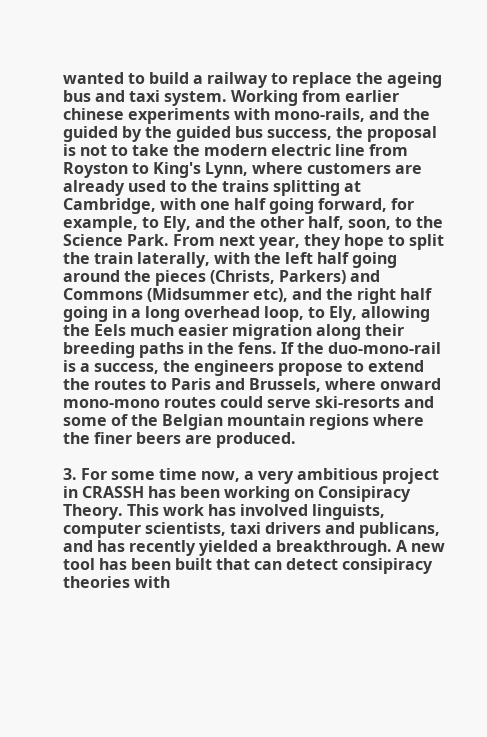wanted to build a railway to replace the ageing bus and taxi system. Working from earlier chinese experiments with mono-rails, and the guided by the guided bus success, the proposal is not to take the modern electric line from Royston to King's Lynn, where customers are already used to the trains splitting at Cambridge, with one half going forward, for example, to Ely, and the other half, soon, to the Science Park. From next year, they hope to split the train laterally, with the left half going around the pieces (Christs, Parkers) and Commons (Midsummer etc), and the right half going in a long overhead loop, to Ely, allowing the Eels much easier migration along their breeding paths in the fens. If the duo-mono-rail is a success, the engineers propose to extend the routes to Paris and Brussels, where onward mono-mono routes could serve ski-resorts and some of the Belgian mountain regions where the finer beers are produced.

3. For some time now, a very ambitious project in CRASSH has been working on Consipiracy Theory. This work has involved linguists, computer scientists, taxi drivers and publicans, and has recently yielded a breakthrough. A new tool has been built that can detect consipiracy theories with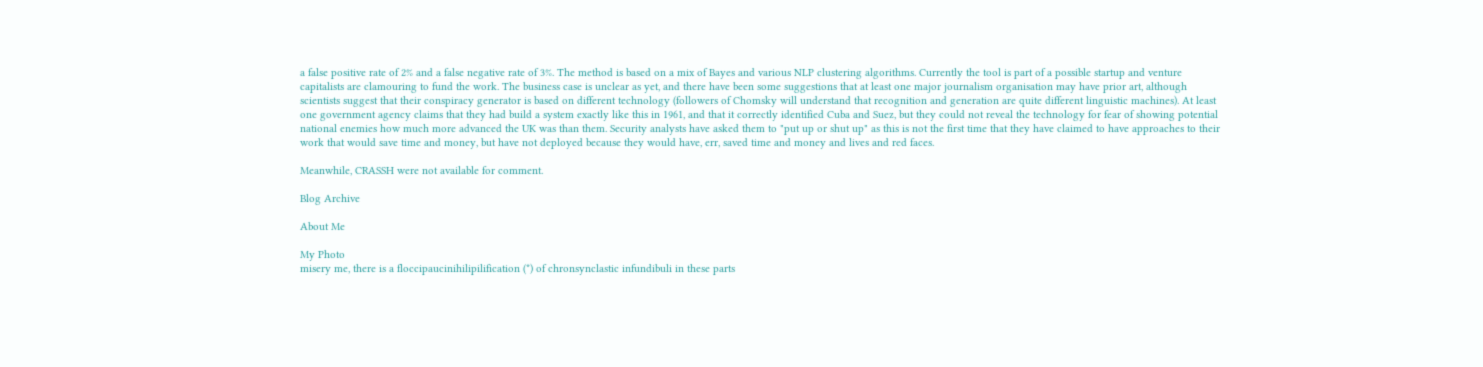a false positive rate of 2% and a false negative rate of 3%. The method is based on a mix of Bayes and various NLP clustering algorithms. Currently the tool is part of a possible startup and venture capitalists are clamouring to fund the work. The business case is unclear as yet, and there have been some suggestions that at least one major journalism organisation may have prior art, although scientists suggest that their conspiracy generator is based on different technology (followers of Chomsky will understand that recognition and generation are quite different linguistic machines). At least one government agency claims that they had build a system exactly like this in 1961, and that it correctly identified Cuba and Suez, but they could not reveal the technology for fear of showing potential national enemies how much more advanced the UK was than them. Security analysts have asked them to "put up or shut up" as this is not the first time that they have claimed to have approaches to their work that would save time and money, but have not deployed because they would have, err, saved time and money and lives and red faces.

Meanwhile, CRASSH were not available for comment.

Blog Archive

About Me

My Photo
misery me, there is a floccipaucinihilipilification (*) of chronsynclastic infundibuli in these parts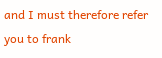and I must therefore refer you to frank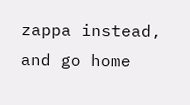zappa instead, and go home